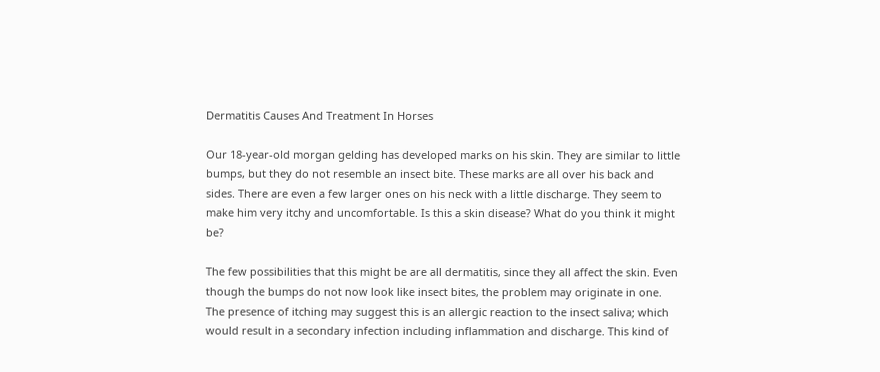Dermatitis Causes And Treatment In Horses

Our 18-year-old morgan gelding has developed marks on his skin. They are similar to little bumps, but they do not resemble an insect bite. These marks are all over his back and sides. There are even a few larger ones on his neck with a little discharge. They seem to make him very itchy and uncomfortable. Is this a skin disease? What do you think it might be?

The few possibilities that this might be are all dermatitis, since they all affect the skin. Even though the bumps do not now look like insect bites, the problem may originate in one. The presence of itching may suggest this is an allergic reaction to the insect saliva; which would result in a secondary infection including inflammation and discharge. This kind of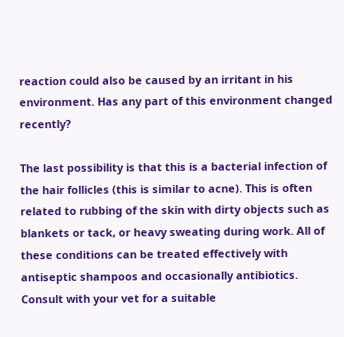reaction could also be caused by an irritant in his environment. Has any part of this environment changed recently?

The last possibility is that this is a bacterial infection of the hair follicles (this is similar to acne). This is often related to rubbing of the skin with dirty objects such as blankets or tack, or heavy sweating during work. All of these conditions can be treated effectively with antiseptic shampoos and occasionally antibiotics. Consult with your vet for a suitable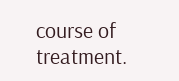course of treatment.